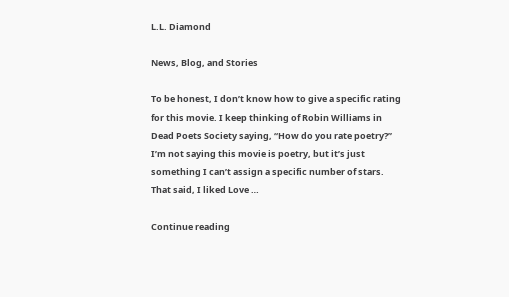L.L. Diamond

News, Blog, and Stories

To be honest, I don’t know how to give a specific rating for this movie. I keep thinking of Robin Williams in Dead Poets Society saying, “How do you rate poetry?” I’m not saying this movie is poetry, but it’s just something I can’t assign a specific number of stars. That said, I liked Love …

Continue reading